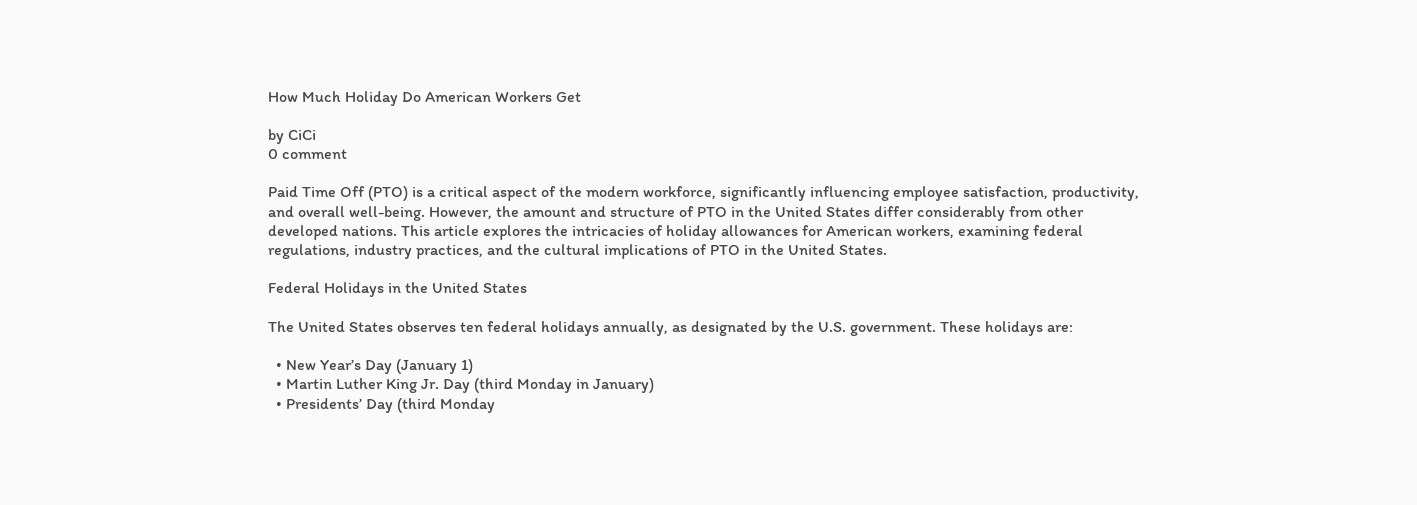How Much Holiday Do American Workers Get

by CiCi
0 comment

Paid Time Off (PTO) is a critical aspect of the modern workforce, significantly influencing employee satisfaction, productivity, and overall well-being. However, the amount and structure of PTO in the United States differ considerably from other developed nations. This article explores the intricacies of holiday allowances for American workers, examining federal regulations, industry practices, and the cultural implications of PTO in the United States.

Federal Holidays in the United States

The United States observes ten federal holidays annually, as designated by the U.S. government. These holidays are:

  • New Year’s Day (January 1)
  • Martin Luther King Jr. Day (third Monday in January)
  • Presidents’ Day (third Monday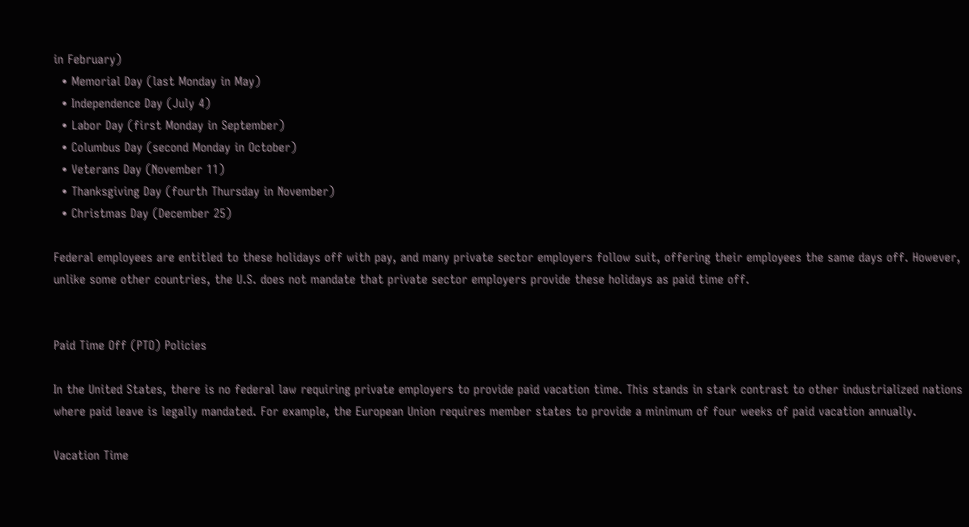in February)
  • Memorial Day (last Monday in May)
  • Independence Day (July 4)
  • Labor Day (first Monday in September)
  • Columbus Day (second Monday in October)
  • Veterans Day (November 11)
  • Thanksgiving Day (fourth Thursday in November)
  • Christmas Day (December 25)

Federal employees are entitled to these holidays off with pay, and many private sector employers follow suit, offering their employees the same days off. However, unlike some other countries, the U.S. does not mandate that private sector employers provide these holidays as paid time off.


Paid Time Off (PTO) Policies

In the United States, there is no federal law requiring private employers to provide paid vacation time. This stands in stark contrast to other industrialized nations where paid leave is legally mandated. For example, the European Union requires member states to provide a minimum of four weeks of paid vacation annually.

Vacation Time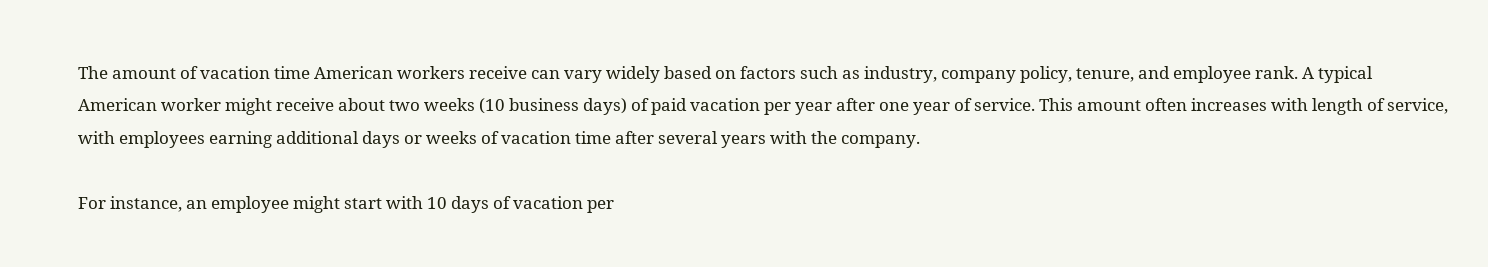The amount of vacation time American workers receive can vary widely based on factors such as industry, company policy, tenure, and employee rank. A typical American worker might receive about two weeks (10 business days) of paid vacation per year after one year of service. This amount often increases with length of service, with employees earning additional days or weeks of vacation time after several years with the company.

For instance, an employee might start with 10 days of vacation per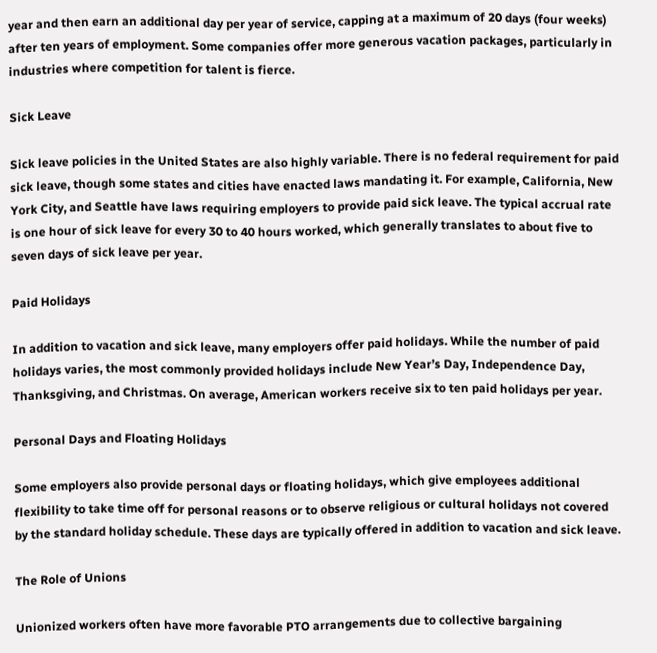year and then earn an additional day per year of service, capping at a maximum of 20 days (four weeks) after ten years of employment. Some companies offer more generous vacation packages, particularly in industries where competition for talent is fierce.

Sick Leave

Sick leave policies in the United States are also highly variable. There is no federal requirement for paid sick leave, though some states and cities have enacted laws mandating it. For example, California, New York City, and Seattle have laws requiring employers to provide paid sick leave. The typical accrual rate is one hour of sick leave for every 30 to 40 hours worked, which generally translates to about five to seven days of sick leave per year.

Paid Holidays

In addition to vacation and sick leave, many employers offer paid holidays. While the number of paid holidays varies, the most commonly provided holidays include New Year’s Day, Independence Day, Thanksgiving, and Christmas. On average, American workers receive six to ten paid holidays per year.

Personal Days and Floating Holidays

Some employers also provide personal days or floating holidays, which give employees additional flexibility to take time off for personal reasons or to observe religious or cultural holidays not covered by the standard holiday schedule. These days are typically offered in addition to vacation and sick leave.

The Role of Unions

Unionized workers often have more favorable PTO arrangements due to collective bargaining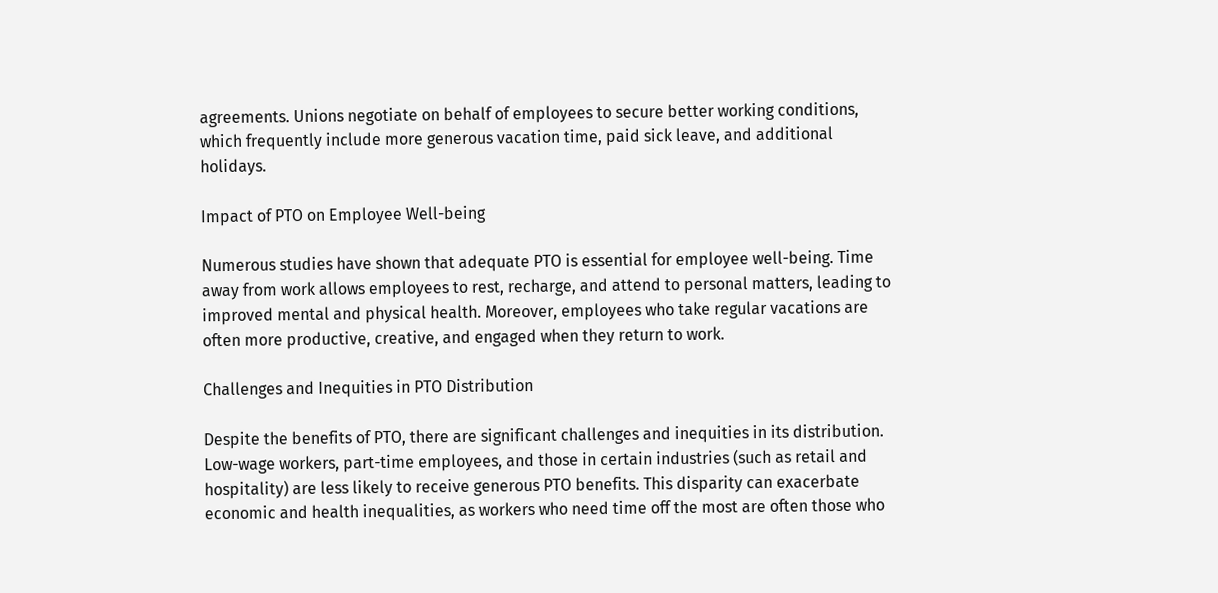agreements. Unions negotiate on behalf of employees to secure better working conditions, which frequently include more generous vacation time, paid sick leave, and additional holidays.

Impact of PTO on Employee Well-being

Numerous studies have shown that adequate PTO is essential for employee well-being. Time away from work allows employees to rest, recharge, and attend to personal matters, leading to improved mental and physical health. Moreover, employees who take regular vacations are often more productive, creative, and engaged when they return to work.

Challenges and Inequities in PTO Distribution

Despite the benefits of PTO, there are significant challenges and inequities in its distribution. Low-wage workers, part-time employees, and those in certain industries (such as retail and hospitality) are less likely to receive generous PTO benefits. This disparity can exacerbate economic and health inequalities, as workers who need time off the most are often those who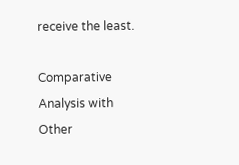receive the least.

Comparative Analysis with Other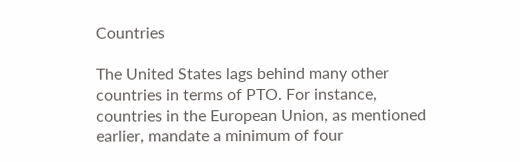Countries

The United States lags behind many other countries in terms of PTO. For instance, countries in the European Union, as mentioned earlier, mandate a minimum of four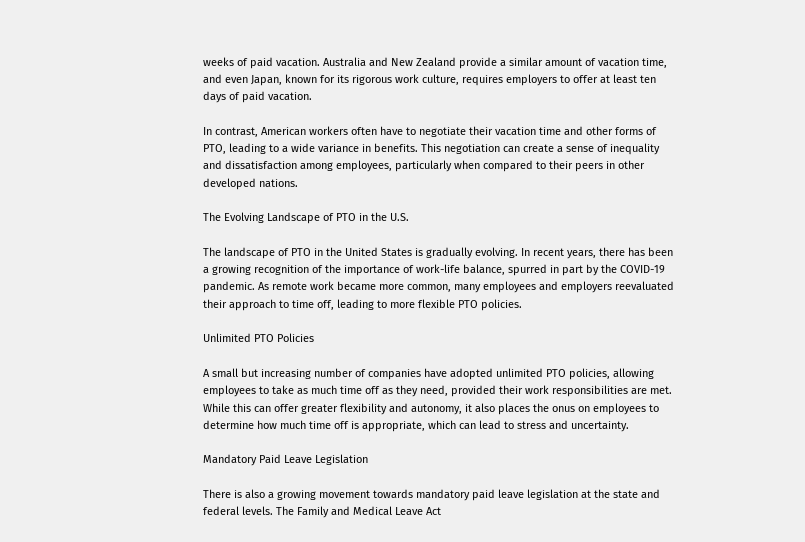weeks of paid vacation. Australia and New Zealand provide a similar amount of vacation time, and even Japan, known for its rigorous work culture, requires employers to offer at least ten days of paid vacation.

In contrast, American workers often have to negotiate their vacation time and other forms of PTO, leading to a wide variance in benefits. This negotiation can create a sense of inequality and dissatisfaction among employees, particularly when compared to their peers in other developed nations.

The Evolving Landscape of PTO in the U.S.

The landscape of PTO in the United States is gradually evolving. In recent years, there has been a growing recognition of the importance of work-life balance, spurred in part by the COVID-19 pandemic. As remote work became more common, many employees and employers reevaluated their approach to time off, leading to more flexible PTO policies.

Unlimited PTO Policies

A small but increasing number of companies have adopted unlimited PTO policies, allowing employees to take as much time off as they need, provided their work responsibilities are met. While this can offer greater flexibility and autonomy, it also places the onus on employees to determine how much time off is appropriate, which can lead to stress and uncertainty.

Mandatory Paid Leave Legislation

There is also a growing movement towards mandatory paid leave legislation at the state and federal levels. The Family and Medical Leave Act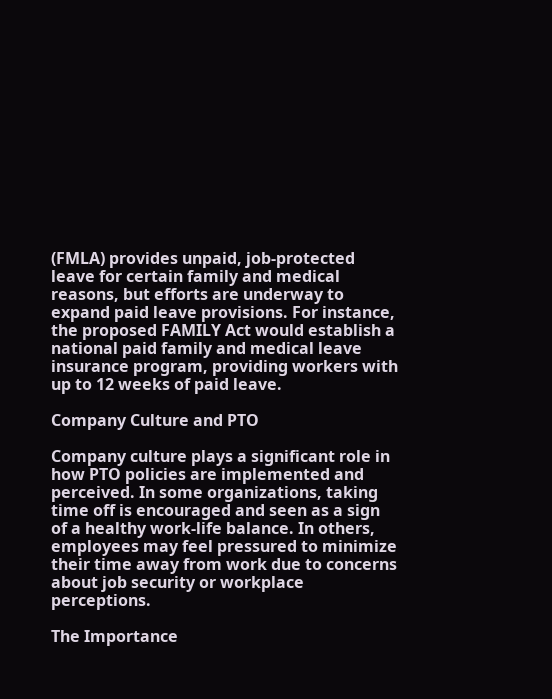(FMLA) provides unpaid, job-protected leave for certain family and medical reasons, but efforts are underway to expand paid leave provisions. For instance, the proposed FAMILY Act would establish a national paid family and medical leave insurance program, providing workers with up to 12 weeks of paid leave.

Company Culture and PTO

Company culture plays a significant role in how PTO policies are implemented and perceived. In some organizations, taking time off is encouraged and seen as a sign of a healthy work-life balance. In others, employees may feel pressured to minimize their time away from work due to concerns about job security or workplace perceptions.

The Importance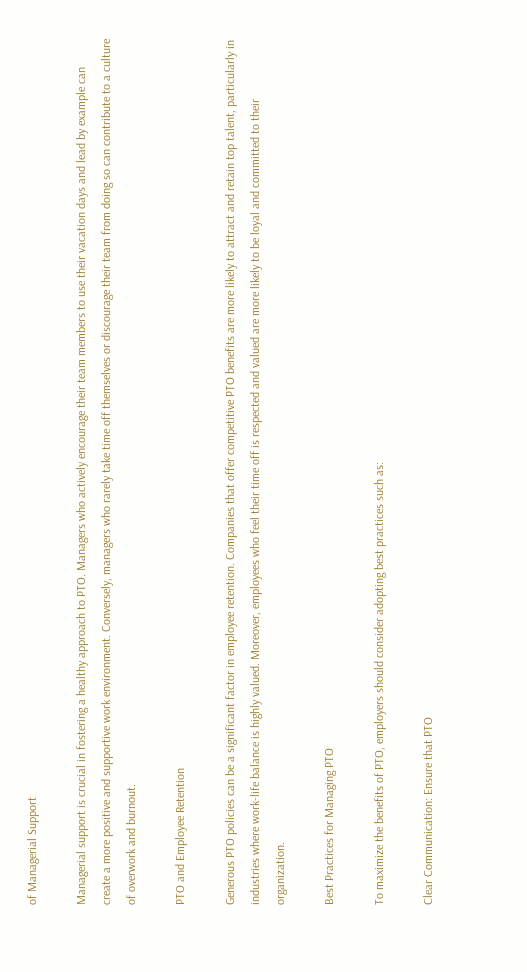of Managerial Support

Managerial support is crucial in fostering a healthy approach to PTO. Managers who actively encourage their team members to use their vacation days and lead by example can create a more positive and supportive work environment. Conversely, managers who rarely take time off themselves or discourage their team from doing so can contribute to a culture of overwork and burnout.

PTO and Employee Retention

Generous PTO policies can be a significant factor in employee retention. Companies that offer competitive PTO benefits are more likely to attract and retain top talent, particularly in industries where work-life balance is highly valued. Moreover, employees who feel their time off is respected and valued are more likely to be loyal and committed to their organization.

Best Practices for Managing PTO

To maximize the benefits of PTO, employers should consider adopting best practices such as:

Clear Communication: Ensure that PTO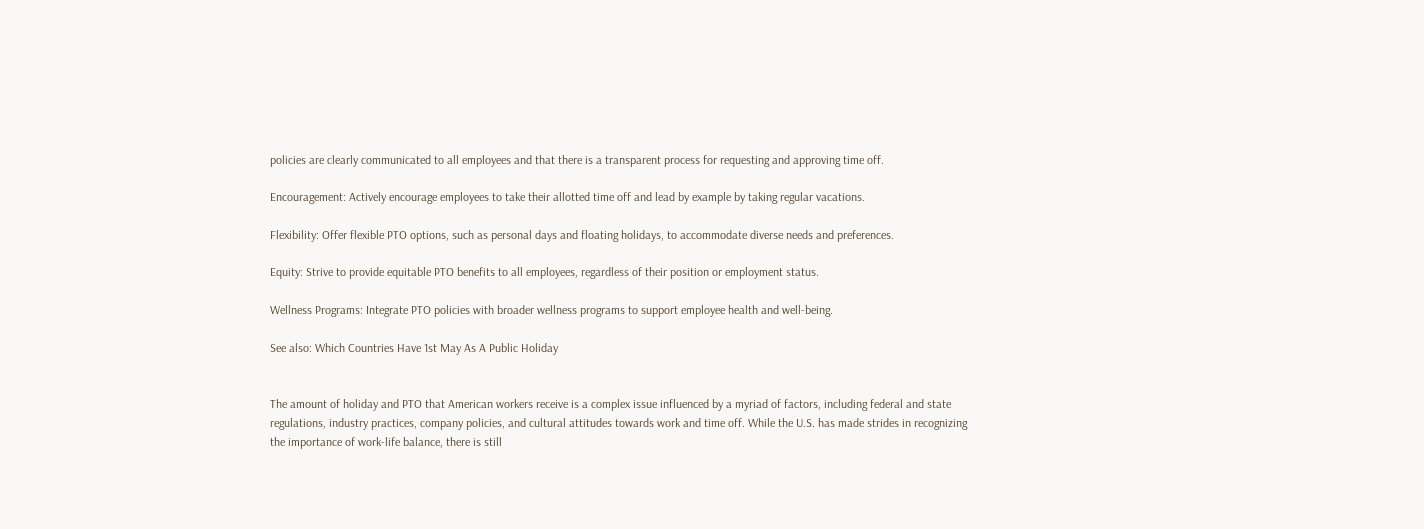policies are clearly communicated to all employees and that there is a transparent process for requesting and approving time off.

Encouragement: Actively encourage employees to take their allotted time off and lead by example by taking regular vacations.

Flexibility: Offer flexible PTO options, such as personal days and floating holidays, to accommodate diverse needs and preferences.

Equity: Strive to provide equitable PTO benefits to all employees, regardless of their position or employment status.

Wellness Programs: Integrate PTO policies with broader wellness programs to support employee health and well-being.

See also: Which Countries Have 1st May As A Public Holiday


The amount of holiday and PTO that American workers receive is a complex issue influenced by a myriad of factors, including federal and state regulations, industry practices, company policies, and cultural attitudes towards work and time off. While the U.S. has made strides in recognizing the importance of work-life balance, there is still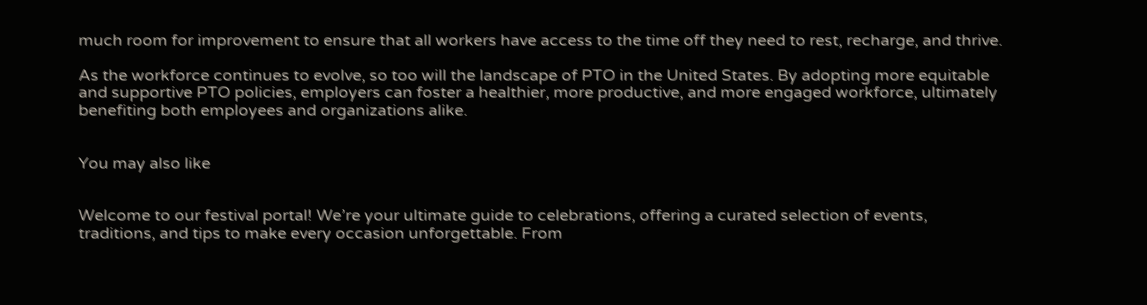much room for improvement to ensure that all workers have access to the time off they need to rest, recharge, and thrive.

As the workforce continues to evolve, so too will the landscape of PTO in the United States. By adopting more equitable and supportive PTO policies, employers can foster a healthier, more productive, and more engaged workforce, ultimately benefiting both employees and organizations alike.


You may also like


Welcome to our festival portal! We’re your ultimate guide to celebrations, offering a curated selection of events, traditions, and tips to make every occasion unforgettable. From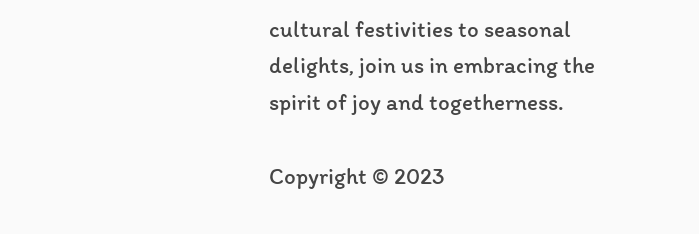cultural festivities to seasonal delights, join us in embracing the spirit of joy and togetherness.

Copyright © 2023